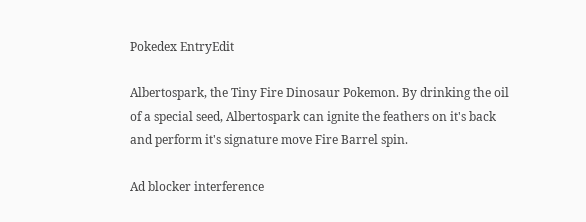Pokedex EntryEdit

Albertospark, the Tiny Fire Dinosaur Pokemon. By drinking the oil of a special seed, Albertospark can ignite the feathers on it's back and perform it's signature move Fire Barrel spin.

Ad blocker interference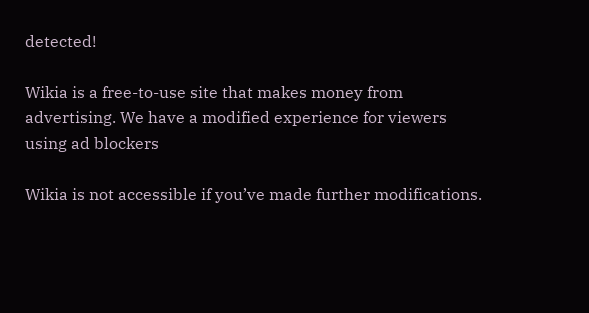detected!

Wikia is a free-to-use site that makes money from advertising. We have a modified experience for viewers using ad blockers

Wikia is not accessible if you’ve made further modifications.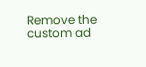Remove the custom ad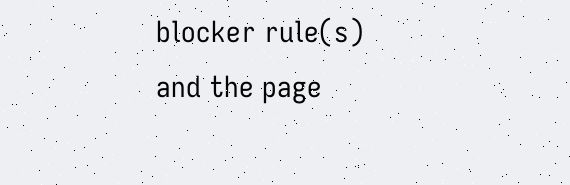blocker rule(s) and the page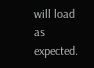will load as expected.